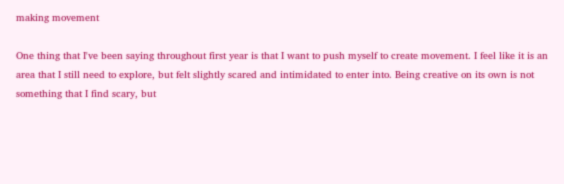making movement

One thing that I've been saying throughout first year is that I want to push myself to create movement. I feel like it is an area that I still need to explore, but felt slightly scared and intimidated to enter into. Being creative on its own is not something that I find scary, but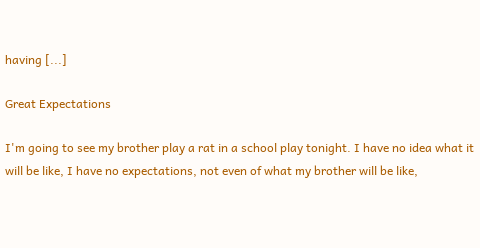having [...]

Great Expectations

I'm going to see my brother play a rat in a school play tonight. I have no idea what it will be like, I have no expectations, not even of what my brother will be like,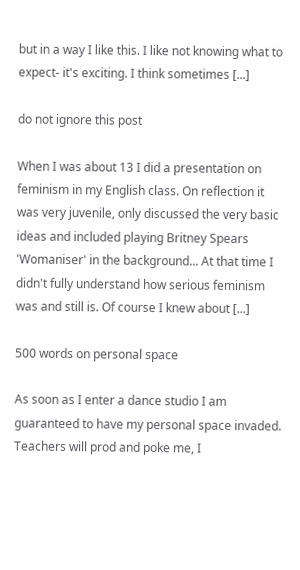but in a way I like this. I like not knowing what to expect- it's exciting. I think sometimes [...]

do not ignore this post

When I was about 13 I did a presentation on feminism in my English class. On reflection it was very juvenile, only discussed the very basic ideas and included playing Britney Spears 'Womaniser' in the background... At that time I didn't fully understand how serious feminism was and still is. Of course I knew about [...]

500 words on personal space

As soon as I enter a dance studio I am guaranteed to have my personal space invaded. Teachers will prod and poke me, I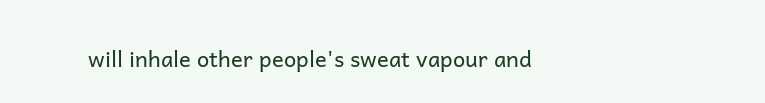will inhale other people's sweat vapour and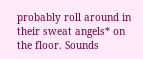probably roll around in their sweat angels* on the floor. Sounds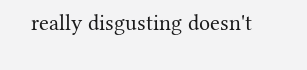really disgusting doesn't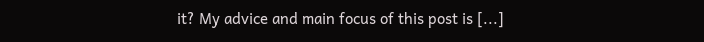it? My advice and main focus of this post is [...]